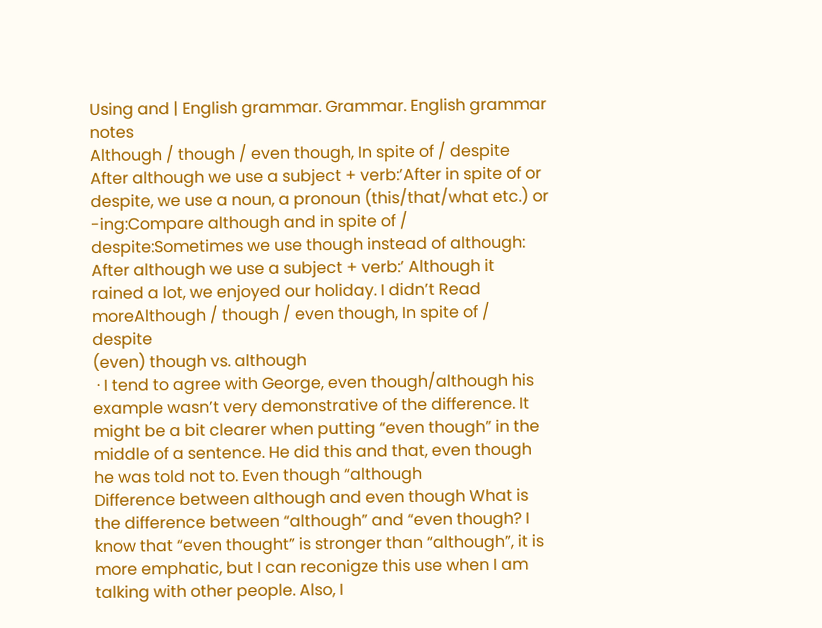Using and | English grammar. Grammar. English grammar notes
Although / though / even though, In spite of / despite
After although we use a subject + verb:’After in spite of or despite, we use a noun, a pronoun (this/that/what etc.) or -ing:Compare although and in spite of / despite:Sometimes we use though instead of although: After although we use a subject + verb:’ Although it rained a lot, we enjoyed our holiday. I didn’t Read moreAlthough / though / even though, In spite of / despite
(even) though vs. although
 · I tend to agree with George, even though/although his example wasn’t very demonstrative of the difference. It might be a bit clearer when putting “even though” in the middle of a sentence. He did this and that, even though he was told not to. Even though “although
Difference between although and even though What is the difference between “although” and “even though? I know that “even thought” is stronger than “although”, it is more emphatic, but I can reconigze this use when I am talking with other people. Also, I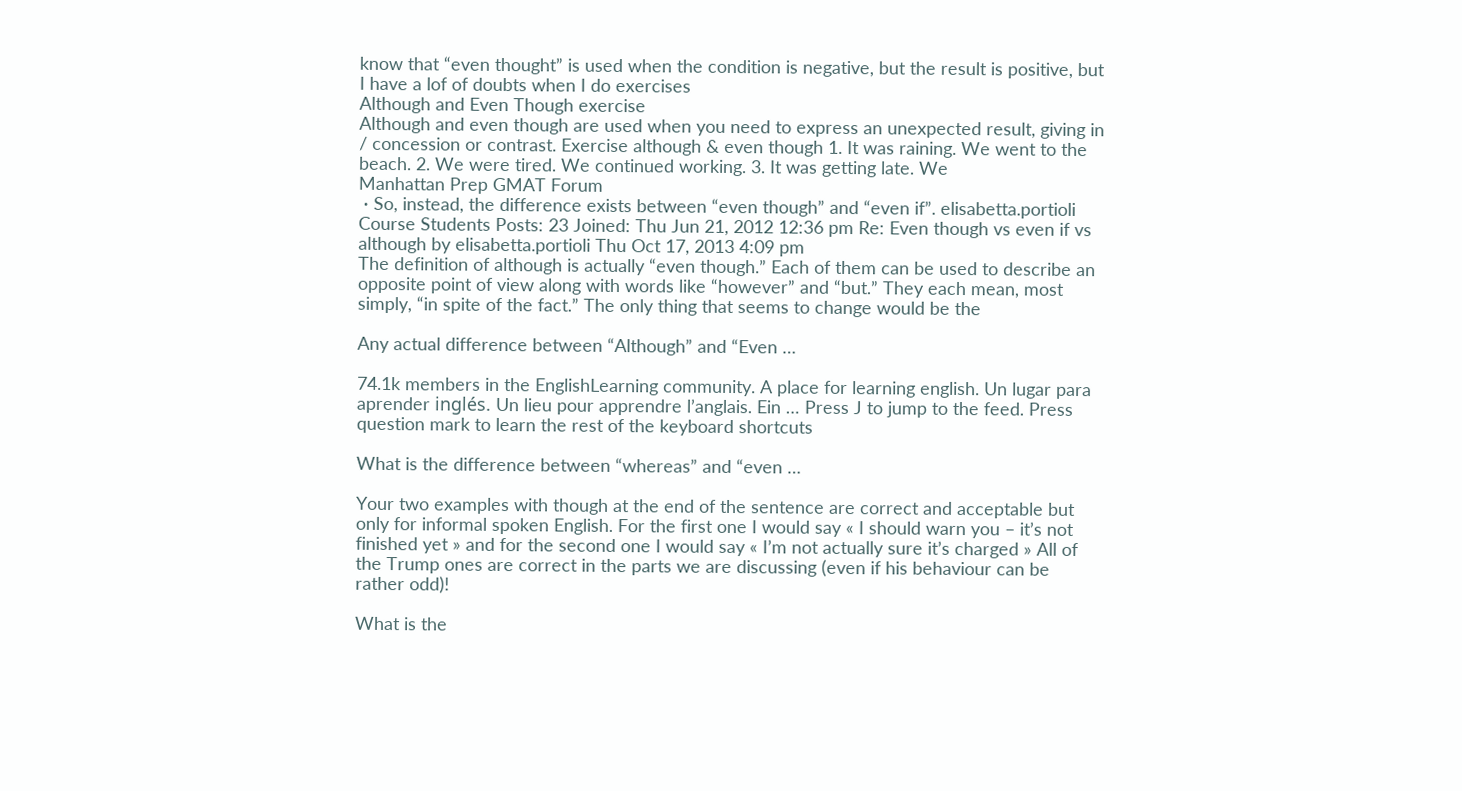know that “even thought” is used when the condition is negative, but the result is positive, but I have a lof of doubts when I do exercises
Although and Even Though exercise
Although and even though are used when you need to express an unexpected result, giving in / concession or contrast. Exercise although & even though 1. It was raining. We went to the beach. 2. We were tired. We continued working. 3. It was getting late. We
Manhattan Prep GMAT Forum
 · So, instead, the difference exists between “even though” and “even if”. elisabetta.portioli Course Students Posts: 23 Joined: Thu Jun 21, 2012 12:36 pm Re: Even though vs even if vs although by elisabetta.portioli Thu Oct 17, 2013 4:09 pm
The definition of although is actually “even though.” Each of them can be used to describe an opposite point of view along with words like “however” and “but.” They each mean, most simply, “in spite of the fact.” The only thing that seems to change would be the

Any actual difference between “Although” and “Even …

74.1k members in the EnglishLearning community. A place for learning english. Un lugar para aprender inglés. Un lieu pour apprendre l’anglais. Ein … Press J to jump to the feed. Press question mark to learn the rest of the keyboard shortcuts

What is the difference between “whereas” and “even …

Your two examples with though at the end of the sentence are correct and acceptable but only for informal spoken English. For the first one I would say « I should warn you – it’s not finished yet » and for the second one I would say « I’m not actually sure it’s charged » All of the Trump ones are correct in the parts we are discussing (even if his behaviour can be rather odd)!

What is the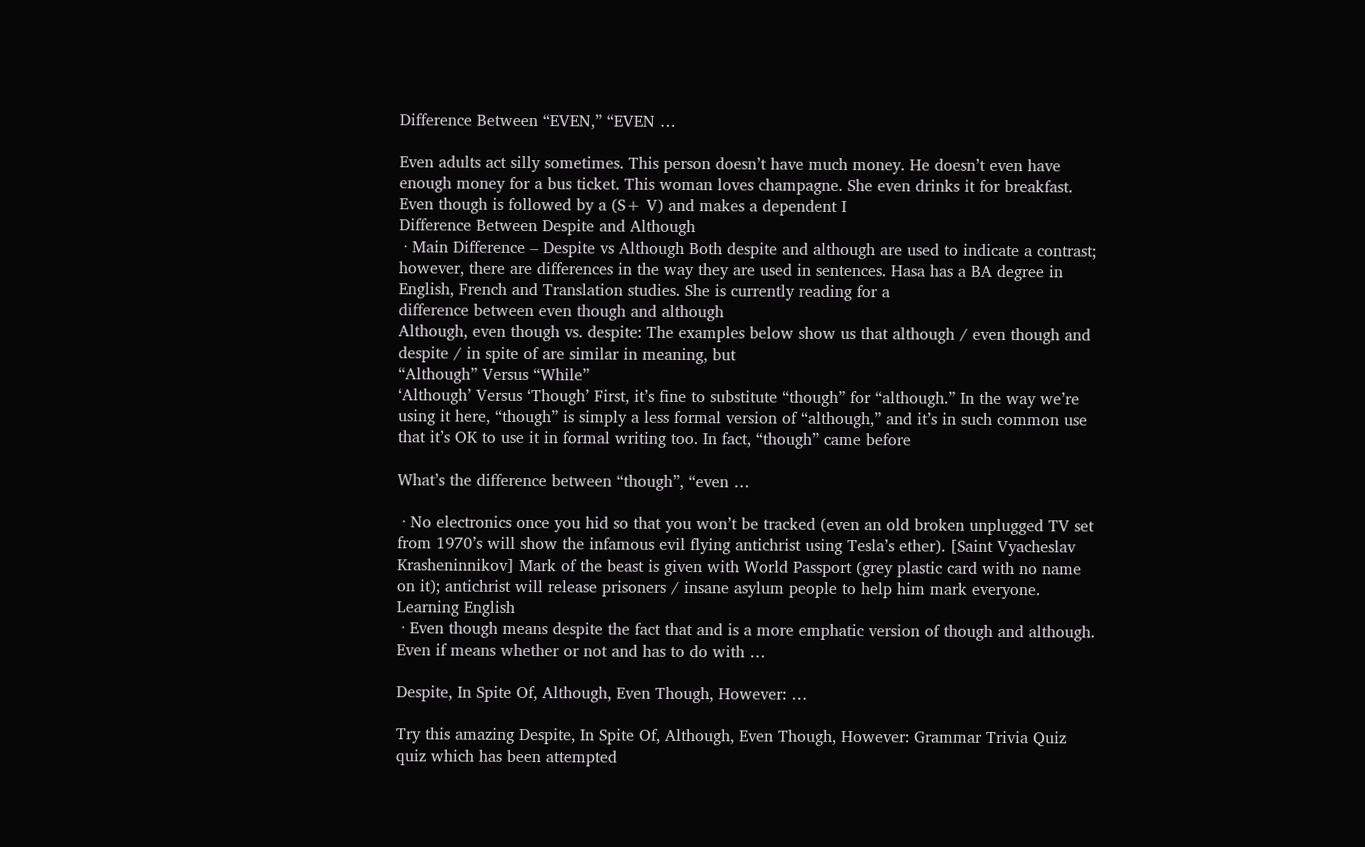Difference Between “EVEN,” “EVEN …

Even adults act silly sometimes. This person doesn’t have much money. He doesn’t even have enough money for a bus ticket. This woman loves champagne. She even drinks it for breakfast. Even though is followed by a (S+ V) and makes a dependent I
Difference Between Despite and Although
 · Main Difference – Despite vs Although Both despite and although are used to indicate a contrast; however, there are differences in the way they are used in sentences. Hasa has a BA degree in English, French and Translation studies. She is currently reading for a
difference between even though and although
Although, even though vs. despite: The examples below show us that although / even though and despite / in spite of are similar in meaning, but
“Although” Versus “While”
‘Although’ Versus ‘Though’ First, it’s fine to substitute “though” for “although.” In the way we’re using it here, “though” is simply a less formal version of “although,” and it’s in such common use that it’s OK to use it in formal writing too. In fact, “though” came before

What’s the difference between “though”, “even …

 · No electronics once you hid so that you won’t be tracked (even an old broken unplugged TV set from 1970’s will show the infamous evil flying antichrist using Tesla’s ether). [Saint Vyacheslav Krasheninnikov] Mark of the beast is given with World Passport (grey plastic card with no name on it); antichrist will release prisoners / insane asylum people to help him mark everyone.
Learning English
 · Even though means despite the fact that and is a more emphatic version of though and although. Even if means whether or not and has to do with …

Despite, In Spite Of, Although, Even Though, However: …

Try this amazing Despite, In Spite Of, Although, Even Though, However: Grammar Trivia Quiz quiz which has been attempted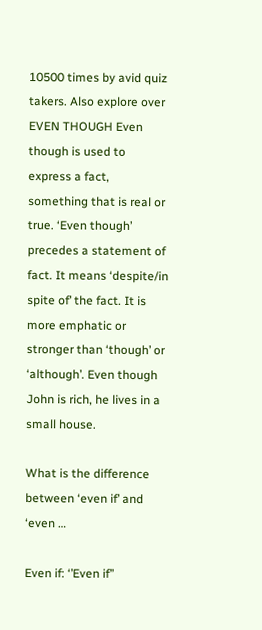10500 times by avid quiz takers. Also explore over
EVEN THOUGH Even though is used to express a fact, something that is real or true. ‘Even though’ precedes a statement of fact. It means ‘despite/in spite of’ the fact. It is more emphatic or stronger than ‘though’ or ‘although’. Even though John is rich, he lives in a small house.

What is the difference between ‘even if’ and ‘even …

Even if: ‘’Even if’’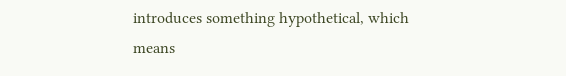introduces something hypothetical, which means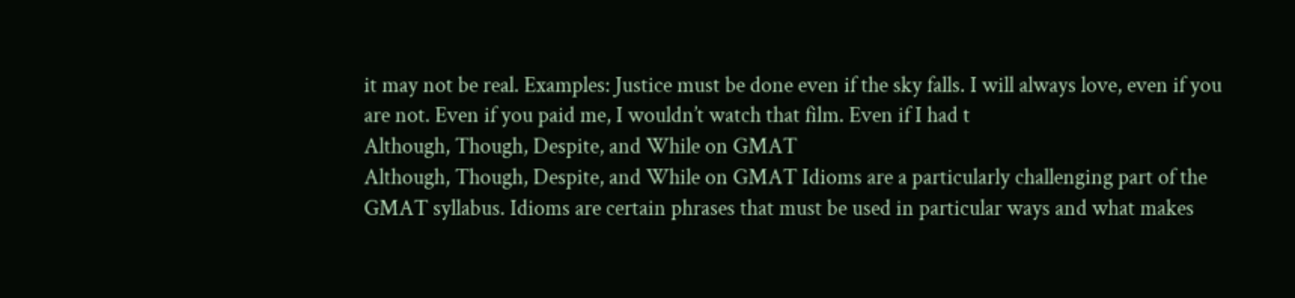it may not be real. Examples: Justice must be done even if the sky falls. I will always love, even if you are not. Even if you paid me, I wouldn’t watch that film. Even if I had t
Although, Though, Despite, and While on GMAT
Although, Though, Despite, and While on GMAT Idioms are a particularly challenging part of the GMAT syllabus. Idioms are certain phrases that must be used in particular ways and what makes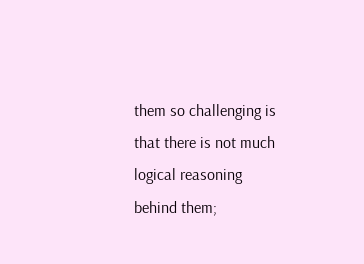them so challenging is that there is not much logical reasoning behind them;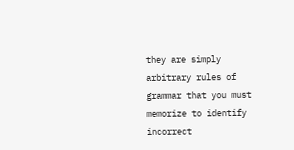they are simply arbitrary rules of grammar that you must memorize to identify incorrect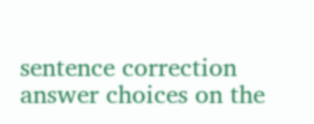sentence correction answer choices on the